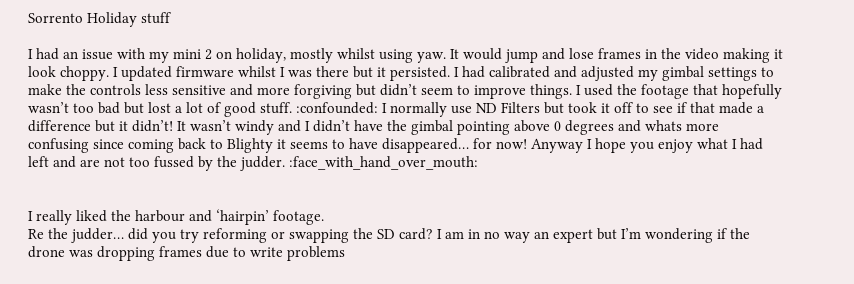Sorrento Holiday stuff

I had an issue with my mini 2 on holiday, mostly whilst using yaw. It would jump and lose frames in the video making it look choppy. I updated firmware whilst I was there but it persisted. I had calibrated and adjusted my gimbal settings to make the controls less sensitive and more forgiving but didn’t seem to improve things. I used the footage that hopefully wasn’t too bad but lost a lot of good stuff. :confounded: I normally use ND Filters but took it off to see if that made a difference but it didn’t! It wasn’t windy and I didn’t have the gimbal pointing above 0 degrees and whats more confusing since coming back to Blighty it seems to have disappeared… for now! Anyway I hope you enjoy what I had left and are not too fussed by the judder. :face_with_hand_over_mouth:


I really liked the harbour and ‘hairpin’ footage.
Re the judder… did you try reforming or swapping the SD card? I am in no way an expert but I’m wondering if the drone was dropping frames due to write problems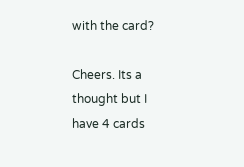with the card?

Cheers. Its a thought but I have 4 cards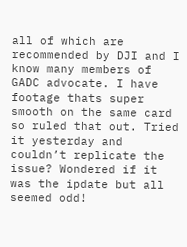all of which are recommended by DJI and I know many members of GADC advocate. I have footage thats super smooth on the same card so ruled that out. Tried it yesterday and couldn’t replicate the issue? Wondered if it was the ipdate but all seemed odd!